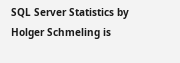SQL Server Statistics by Holger Schmeling is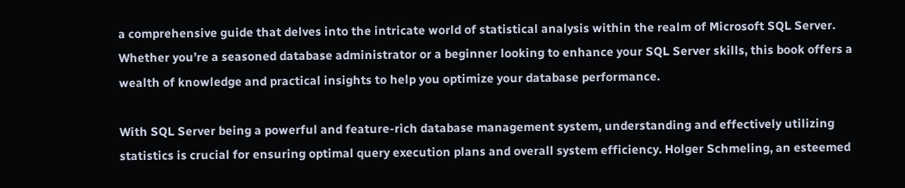a comprehensive guide that delves into the intricate world of statistical analysis within the realm of Microsoft SQL Server. Whether you’re a seasoned database administrator or a beginner looking to enhance your SQL Server skills, this book offers a wealth of knowledge and practical insights to help you optimize your database performance.

With SQL Server being a powerful and feature-rich database management system, understanding and effectively utilizing statistics is crucial for ensuring optimal query execution plans and overall system efficiency. Holger Schmeling, an esteemed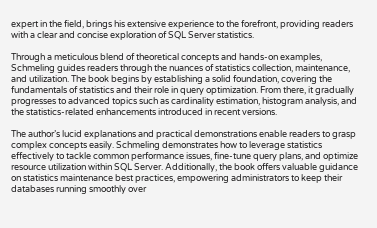expert in the field, brings his extensive experience to the forefront, providing readers with a clear and concise exploration of SQL Server statistics.

Through a meticulous blend of theoretical concepts and hands-on examples, Schmeling guides readers through the nuances of statistics collection, maintenance, and utilization. The book begins by establishing a solid foundation, covering the fundamentals of statistics and their role in query optimization. From there, it gradually progresses to advanced topics such as cardinality estimation, histogram analysis, and the statistics-related enhancements introduced in recent versions.

The author’s lucid explanations and practical demonstrations enable readers to grasp complex concepts easily. Schmeling demonstrates how to leverage statistics effectively to tackle common performance issues, fine-tune query plans, and optimize resource utilization within SQL Server. Additionally, the book offers valuable guidance on statistics maintenance best practices, empowering administrators to keep their databases running smoothly over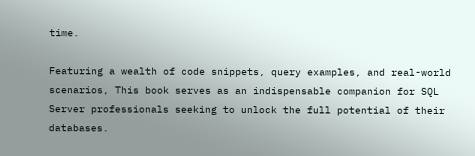time.

Featuring a wealth of code snippets, query examples, and real-world scenarios, This book serves as an indispensable companion for SQL Server professionals seeking to unlock the full potential of their databases.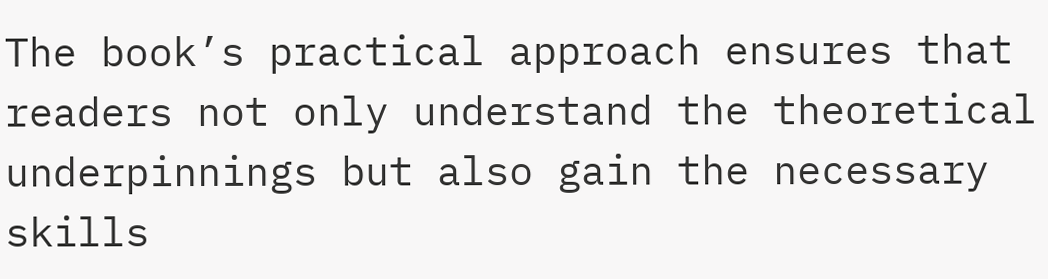The book’s practical approach ensures that readers not only understand the theoretical underpinnings but also gain the necessary skills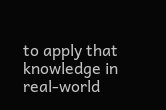to apply that knowledge in real-world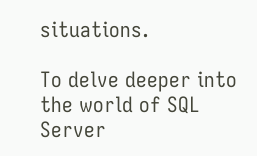situations.

To delve deeper into the world of SQL Server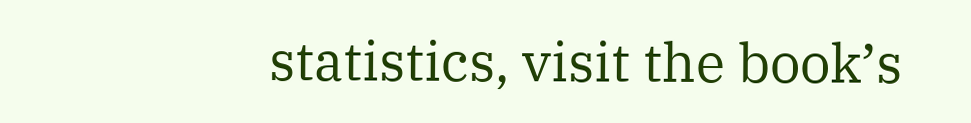statistics, visit the book’s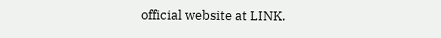official website at LINK.